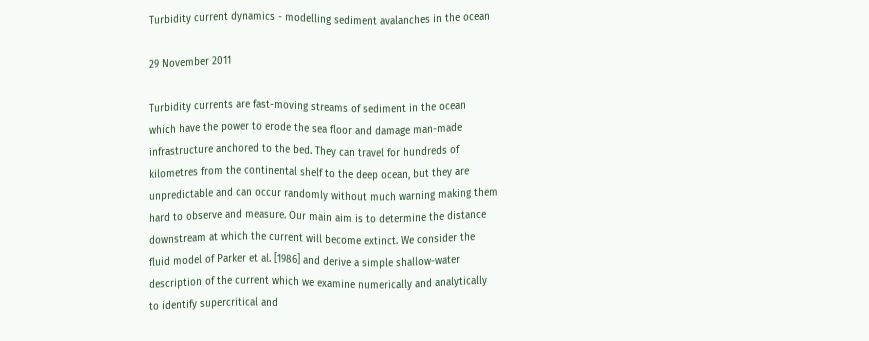Turbidity current dynamics - modelling sediment avalanches in the ocean

29 November 2011

Turbidity currents are fast-moving streams of sediment in the ocean
which have the power to erode the sea floor and damage man-made
infrastructure anchored to the bed. They can travel for hundreds of
kilometres from the continental shelf to the deep ocean, but they are
unpredictable and can occur randomly without much warning making them
hard to observe and measure. Our main aim is to determine the distance
downstream at which the current will become extinct. We consider the
fluid model of Parker et al. [1986] and derive a simple shallow-water
description of the current which we examine numerically and analytically
to identify supercritical and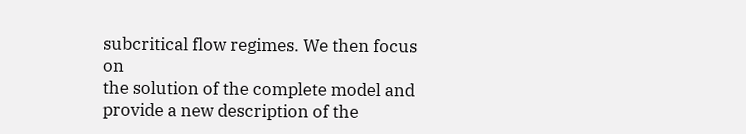subcritical flow regimes. We then focus on
the solution of the complete model and provide a new description of the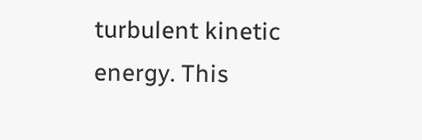turbulent kinetic energy. This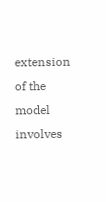extension of the model involves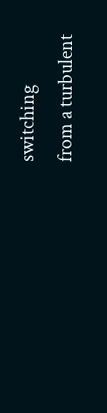switching
from a turbulent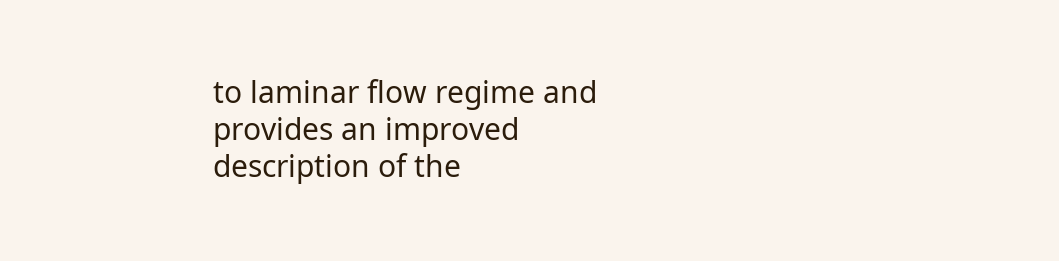to laminar flow regime and provides an improved
description of the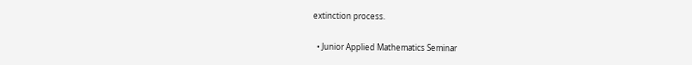extinction process.

  • Junior Applied Mathematics Seminar